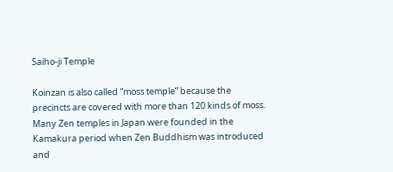Saiho-ji Temple

Koinzan is also called “moss temple” because the precincts are covered with more than 120 kinds of moss. Many Zen temples in Japan were founded in the Kamakura period when Zen Buddhism was introduced and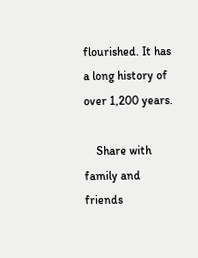flourished. It has a long history of over 1,200 years.

    Share with family and friends